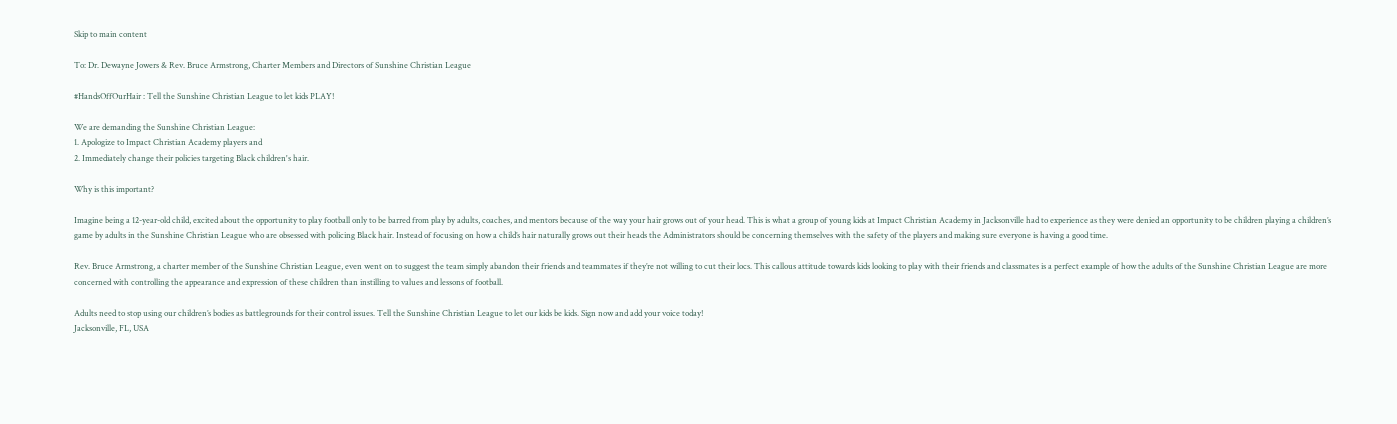Skip to main content

To: Dr. Dewayne Jowers & Rev. Bruce Armstrong, Charter Members and Directors of Sunshine Christian League

#HandsOffOurHair : Tell the Sunshine Christian League to let kids PLAY!

We are demanding the Sunshine Christian League:
1. Apologize to Impact Christian Academy players and
2. Immediately change their policies targeting Black children's hair.

Why is this important?

Imagine being a 12-year-old child, excited about the opportunity to play football only to be barred from play by adults, coaches, and mentors because of the way your hair grows out of your head. This is what a group of young kids at Impact Christian Academy in Jacksonville had to experience as they were denied an opportunity to be children playing a children’s game by adults in the Sunshine Christian League who are obsessed with policing Black hair. Instead of focusing on how a child’s hair naturally grows out their heads the Administrators should be concerning themselves with the safety of the players and making sure everyone is having a good time.

Rev. Bruce Armstrong, a charter member of the Sunshine Christian League, even went on to suggest the team simply abandon their friends and teammates if they’re not willing to cut their locs. This callous attitude towards kids looking to play with their friends and classmates is a perfect example of how the adults of the Sunshine Christian League are more concerned with controlling the appearance and expression of these children than instilling to values and lessons of football.

Adults need to stop using our children’s bodies as battlegrounds for their control issues. Tell the Sunshine Christian League to let our kids be kids. Sign now and add your voice today!
Jacksonville, FL, USA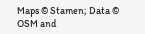Maps © Stamen; Data © OSM and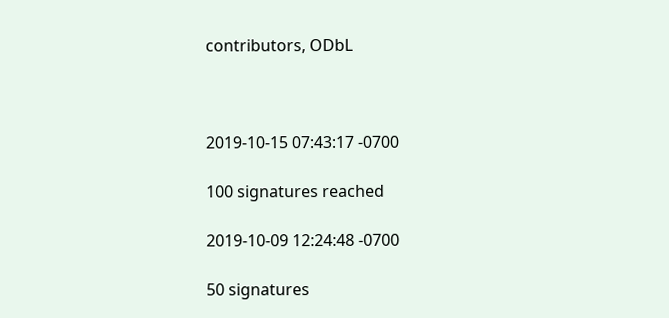contributors, ODbL



2019-10-15 07:43:17 -0700

100 signatures reached

2019-10-09 12:24:48 -0700

50 signatures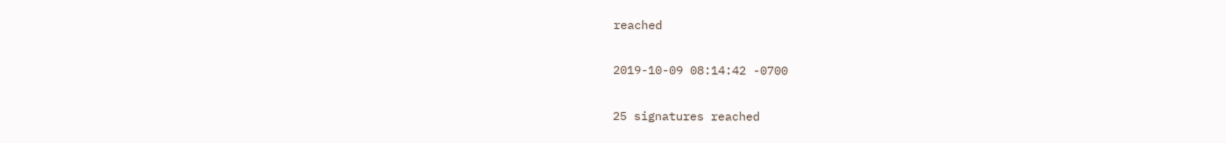reached

2019-10-09 08:14:42 -0700

25 signatures reached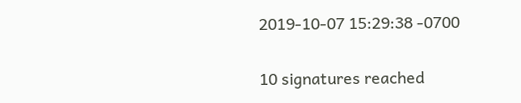2019-10-07 15:29:38 -0700

10 signatures reached